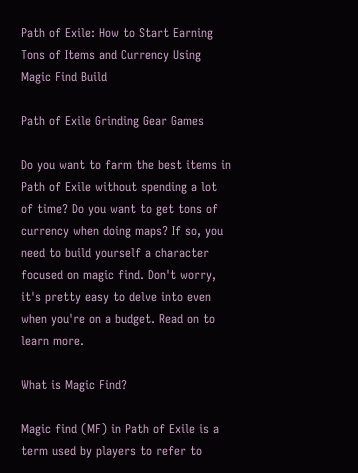Path of Exile: How to Start Earning Tons of Items and Currency Using Magic Find Build

Path of Exile Grinding Gear Games

Do you want to farm the best items in Path of Exile without spending a lot of time? Do you want to get tons of currency when doing maps? If so, you need to build yourself a character focused on magic find. Don't worry, it's pretty easy to delve into even when you're on a budget. Read on to learn more.

What is Magic Find?

Magic find (MF) in Path of Exile is a term used by players to refer to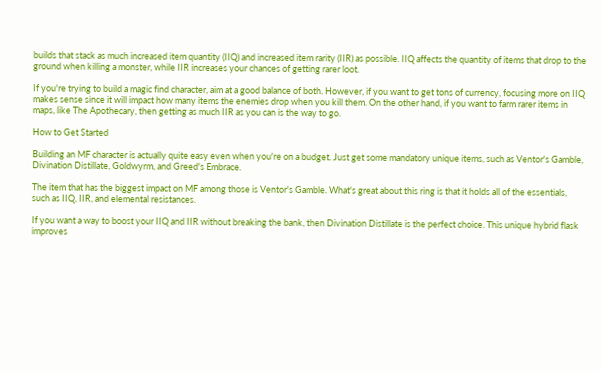builds that stack as much increased item quantity (IIQ) and increased item rarity (IIR) as possible. IIQ affects the quantity of items that drop to the ground when killing a monster, while IIR increases your chances of getting rarer loot.

If you're trying to build a magic find character, aim at a good balance of both. However, if you want to get tons of currency, focusing more on IIQ makes sense since it will impact how many items the enemies drop when you kill them. On the other hand, if you want to farm rarer items in maps, like The Apothecary, then getting as much IIR as you can is the way to go.

How to Get Started

Building an MF character is actually quite easy even when you're on a budget. Just get some mandatory unique items, such as Ventor's Gamble, Divination Distillate, Goldwyrm, and Greed's Embrace.

The item that has the biggest impact on MF among those is Ventor's Gamble. What's great about this ring is that it holds all of the essentials, such as IIQ, IIR, and elemental resistances.

If you want a way to boost your IIQ and IIR without breaking the bank, then Divination Distillate is the perfect choice. This unique hybrid flask improves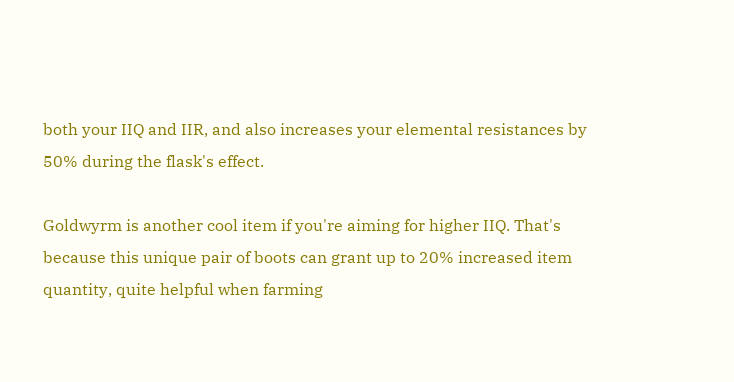both your IIQ and IIR, and also increases your elemental resistances by 50% during the flask's effect.

Goldwyrm is another cool item if you're aiming for higher IIQ. That's because this unique pair of boots can grant up to 20% increased item quantity, quite helpful when farming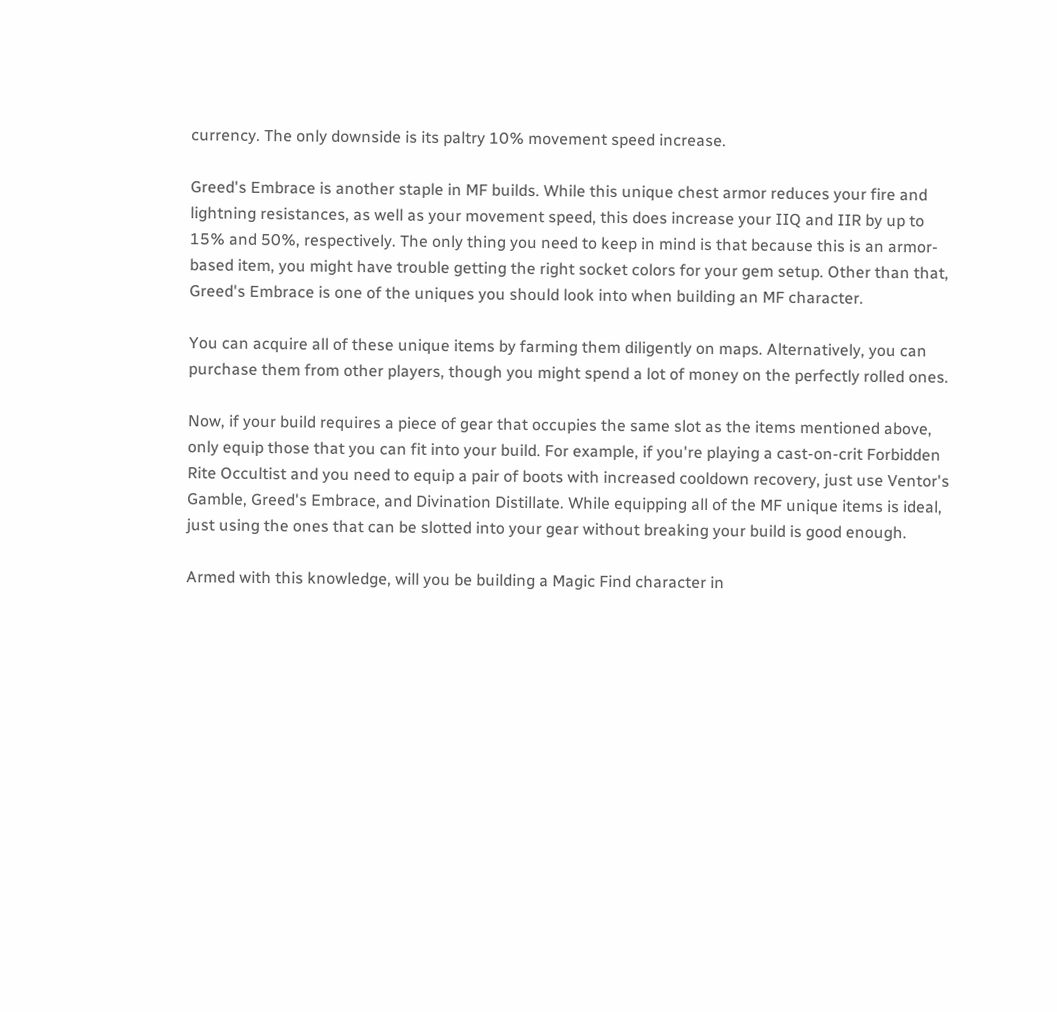currency. The only downside is its paltry 10% movement speed increase.

Greed's Embrace is another staple in MF builds. While this unique chest armor reduces your fire and lightning resistances, as well as your movement speed, this does increase your IIQ and IIR by up to 15% and 50%, respectively. The only thing you need to keep in mind is that because this is an armor-based item, you might have trouble getting the right socket colors for your gem setup. Other than that, Greed's Embrace is one of the uniques you should look into when building an MF character.

You can acquire all of these unique items by farming them diligently on maps. Alternatively, you can purchase them from other players, though you might spend a lot of money on the perfectly rolled ones.

Now, if your build requires a piece of gear that occupies the same slot as the items mentioned above, only equip those that you can fit into your build. For example, if you're playing a cast-on-crit Forbidden Rite Occultist and you need to equip a pair of boots with increased cooldown recovery, just use Ventor's Gamble, Greed's Embrace, and Divination Distillate. While equipping all of the MF unique items is ideal, just using the ones that can be slotted into your gear without breaking your build is good enough.

Armed with this knowledge, will you be building a Magic Find character in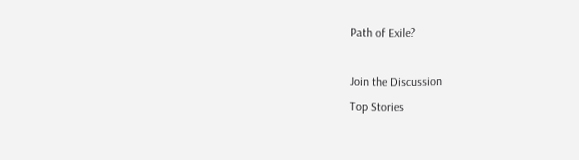Path of Exile?

Join the Discussion
Top Stories